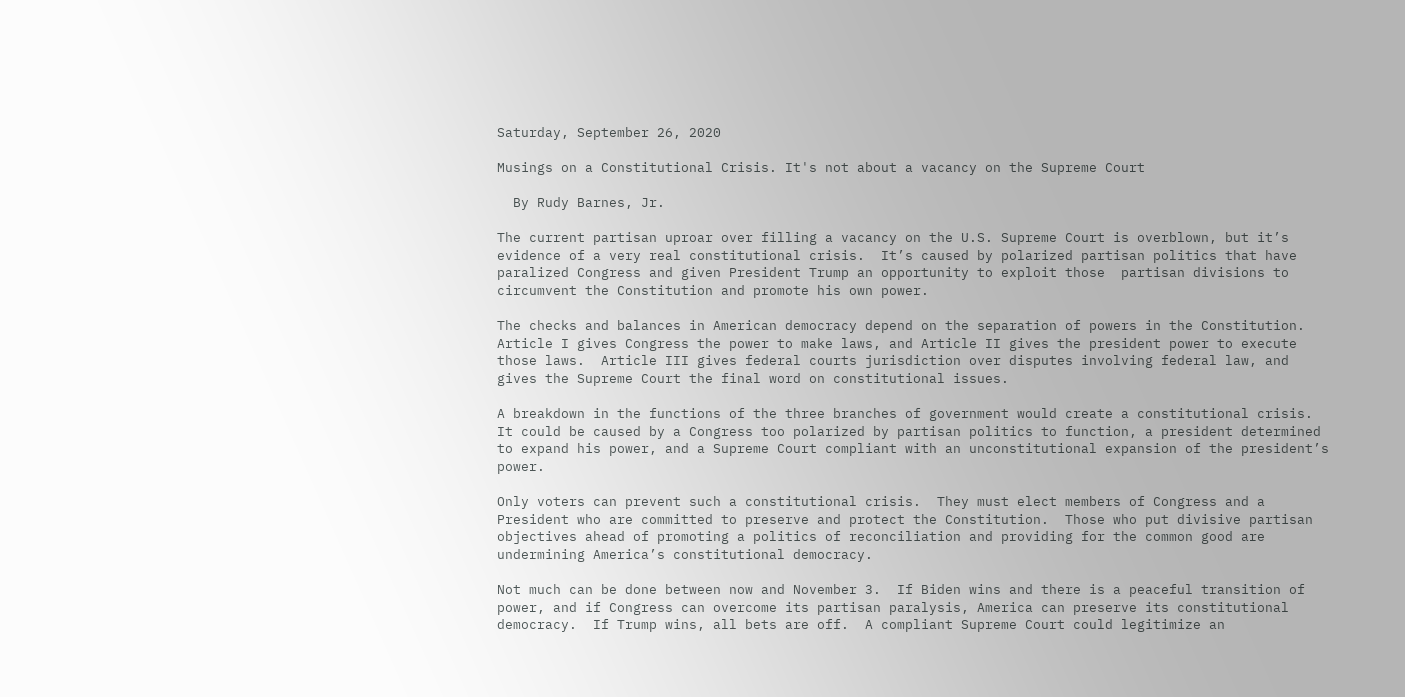Saturday, September 26, 2020

Musings on a Constitutional Crisis. It's not about a vacancy on the Supreme Court

  By Rudy Barnes, Jr.

The current partisan uproar over filling a vacancy on the U.S. Supreme Court is overblown, but it’s evidence of a very real constitutional crisis.  It’s caused by polarized partisan politics that have paralized Congress and given President Trump an opportunity to exploit those  partisan divisions to circumvent the Constitution and promote his own power.

The checks and balances in American democracy depend on the separation of powers in the Constitution.  Article I gives Congress the power to make laws, and Article II gives the president power to execute those laws.  Article III gives federal courts jurisdiction over disputes involving federal law, and gives the Supreme Court the final word on constitutional issues.

A breakdown in the functions of the three branches of government would create a constitutional crisis.  It could be caused by a Congress too polarized by partisan politics to function, a president determined to expand his power, and a Supreme Court compliant with an unconstitutional expansion of the president’s power.

Only voters can prevent such a constitutional crisis.  They must elect members of Congress and a President who are committed to preserve and protect the Constitution.  Those who put divisive partisan objectives ahead of promoting a politics of reconciliation and providing for the common good are undermining America’s constitutional democracy.

Not much can be done between now and November 3.  If Biden wins and there is a peaceful transition of power, and if Congress can overcome its partisan paralysis, America can preserve its constitutional democracy.  If Trump wins, all bets are off.  A compliant Supreme Court could legitimize an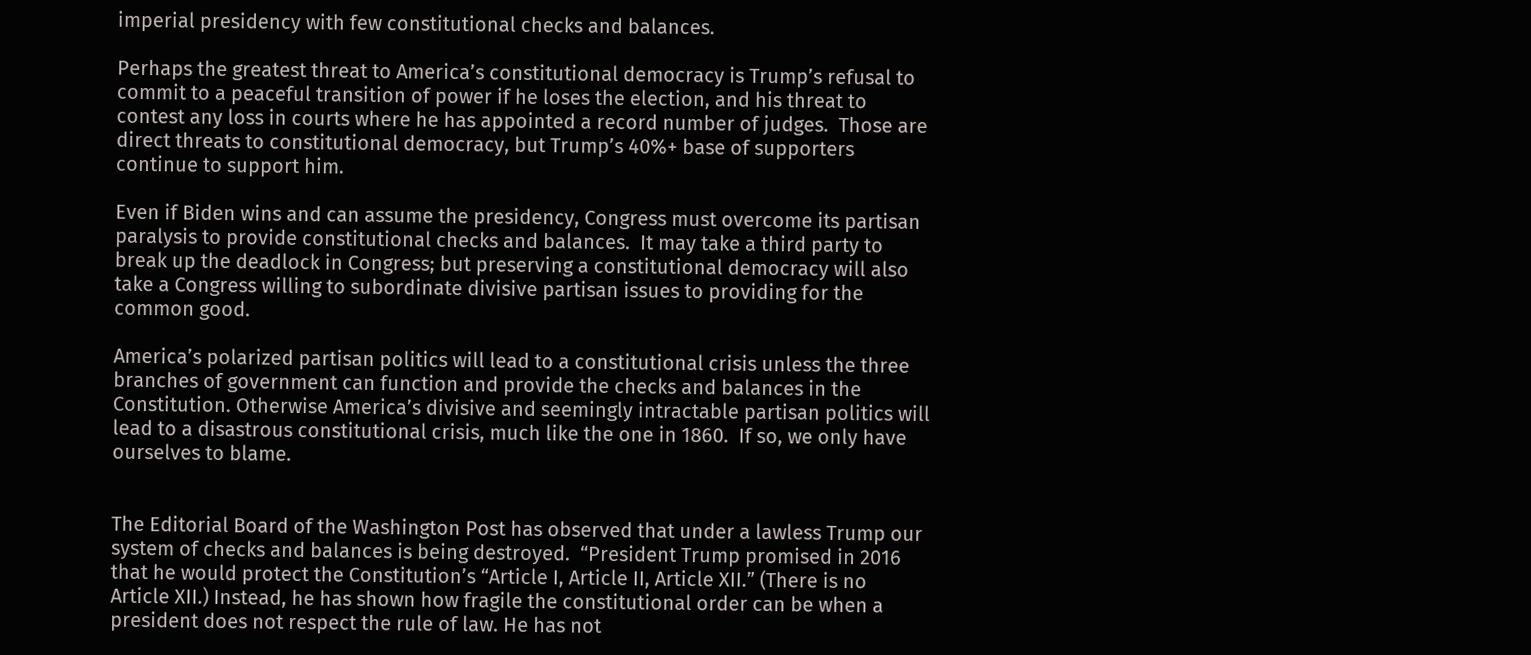imperial presidency with few constitutional checks and balances.

Perhaps the greatest threat to America’s constitutional democracy is Trump’s refusal to commit to a peaceful transition of power if he loses the election, and his threat to contest any loss in courts where he has appointed a record number of judges.  Those are direct threats to constitutional democracy, but Trump’s 40%+ base of supporters continue to support him.

Even if Biden wins and can assume the presidency, Congress must overcome its partisan paralysis to provide constitutional checks and balances.  It may take a third party to break up the deadlock in Congress; but preserving a constitutional democracy will also take a Congress willing to subordinate divisive partisan issues to providing for the common good.

America’s polarized partisan politics will lead to a constitutional crisis unless the three branches of government can function and provide the checks and balances in the Constitution. Otherwise America’s divisive and seemingly intractable partisan politics will lead to a disastrous constitutional crisis, much like the one in 1860.  If so, we only have ourselves to blame.


The Editorial Board of the Washington Post has observed that under a lawless Trump our system of checks and balances is being destroyed.  “President Trump promised in 2016 that he would protect the Constitution’s “Article I, Article II, Article XII.” (There is no Article XII.) Instead, he has shown how fragile the constitutional order can be when a president does not respect the rule of law. He has not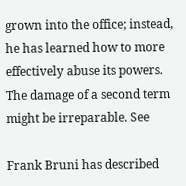grown into the office; instead, he has learned how to more effectively abuse its powers. The damage of a second term might be irreparable. See

Frank Bruni has described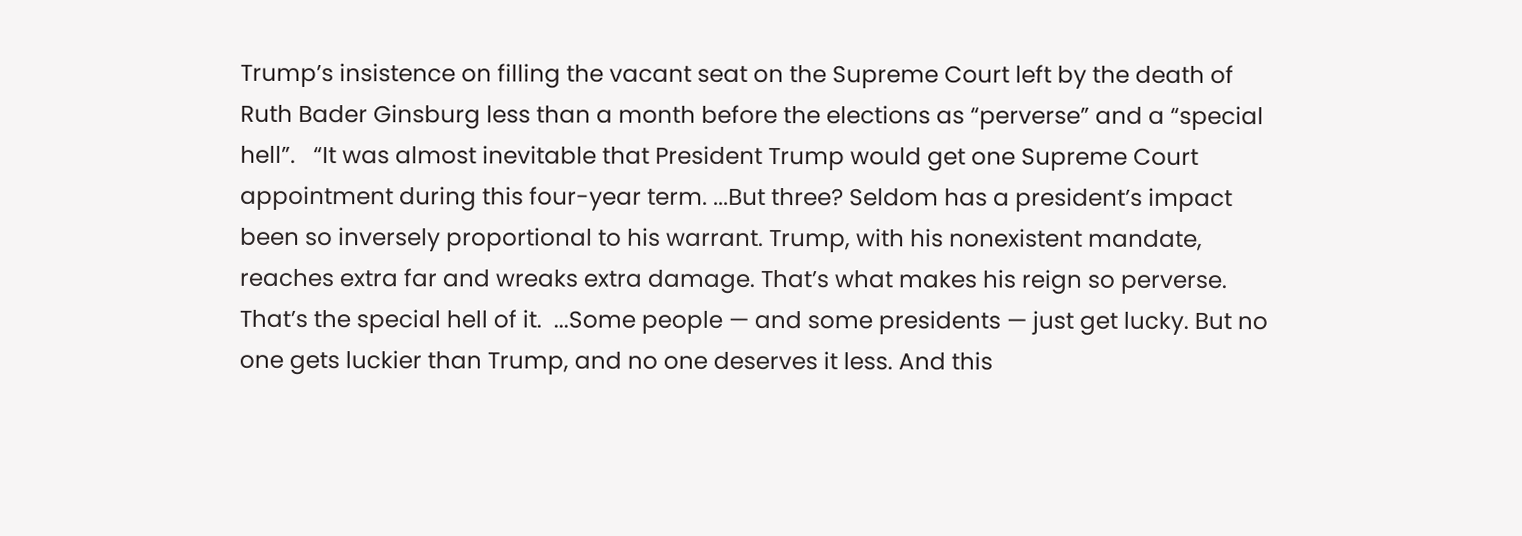Trump’s insistence on filling the vacant seat on the Supreme Court left by the death of Ruth Bader Ginsburg less than a month before the elections as “perverse” and a “special hell”.   “It was almost inevitable that President Trump would get one Supreme Court appointment during this four-year term. ...But three? Seldom has a president’s impact been so inversely proportional to his warrant. Trump, with his nonexistent mandate, reaches extra far and wreaks extra damage. That’s what makes his reign so perverse. That’s the special hell of it.  ...Some people — and some presidents — just get lucky. But no one gets luckier than Trump, and no one deserves it less. And this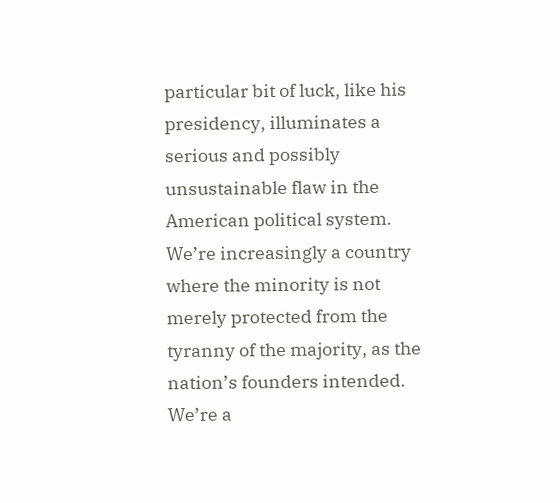particular bit of luck, like his presidency, illuminates a serious and possibly unsustainable flaw in the American political system. We’re increasingly a country where the minority is not merely protected from the tyranny of the majority, as the nation’s founders intended. We’re a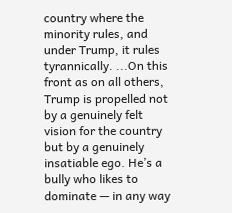country where the minority rules, and under Trump, it rules tyrannically. ...On this front as on all others, Trump is propelled not by a genuinely felt vision for the country but by a genuinely insatiable ego. He’s a bully who likes to dominate — in any way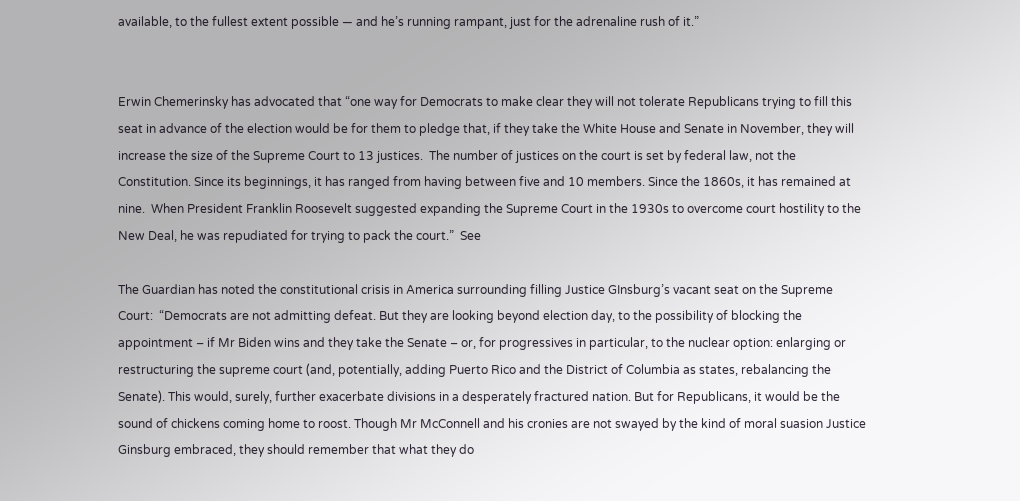available, to the fullest extent possible — and he’s running rampant, just for the adrenaline rush of it.”


Erwin Chemerinsky has advocated that “one way for Democrats to make clear they will not tolerate Republicans trying to fill this seat in advance of the election would be for them to pledge that, if they take the White House and Senate in November, they will increase the size of the Supreme Court to 13 justices.  The number of justices on the court is set by federal law, not the Constitution. Since its beginnings, it has ranged from having between five and 10 members. Since the 1860s, it has remained at nine.  When President Franklin Roosevelt suggested expanding the Supreme Court in the 1930s to overcome court hostility to the New Deal, he was repudiated for trying to pack the court.”  See

The Guardian has noted the constitutional crisis in America surrounding filling Justice GInsburg’s vacant seat on the Supreme Court:  “Democrats are not admitting defeat. But they are looking beyond election day, to the possibility of blocking the appointment – if Mr Biden wins and they take the Senate – or, for progressives in particular, to the nuclear option: enlarging or restructuring the supreme court (and, potentially, adding Puerto Rico and the District of Columbia as states, rebalancing the Senate). This would, surely, further exacerbate divisions in a desperately fractured nation. But for Republicans, it would be the sound of chickens coming home to roost. Though Mr McConnell and his cronies are not swayed by the kind of moral suasion Justice Ginsburg embraced, they should remember that what they do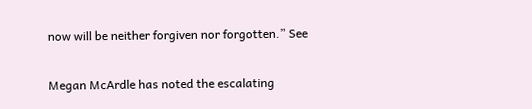now will be neither forgiven nor forgotten.” See

Megan McArdle has noted the escalating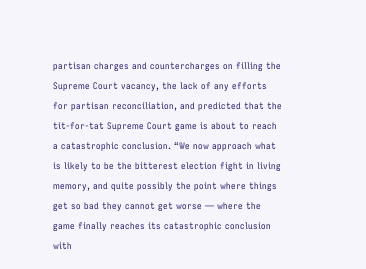partisan charges and countercharges on filling the Supreme Court vacancy, the lack of any efforts for partisan reconciliation, and predicted that the tit-for-tat Supreme Court game is about to reach a catastrophic conclusion. “We now approach what is likely to be the bitterest election fight in living memory, and quite possibly the point where things get so bad they cannot get worse — where the game finally reaches its catastrophic conclusion with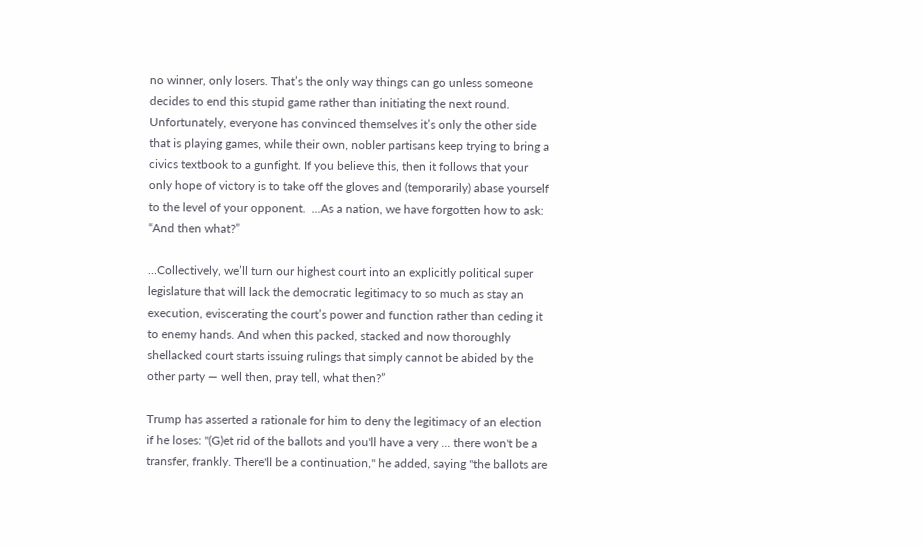no winner, only losers. That’s the only way things can go unless someone decides to end this stupid game rather than initiating the next round. Unfortunately, everyone has convinced themselves it’s only the other side that is playing games, while their own, nobler partisans keep trying to bring a civics textbook to a gunfight. If you believe this, then it follows that your only hope of victory is to take off the gloves and (temporarily) abase yourself to the level of your opponent.  ...As a nation, we have forgotten how to ask: “And then what?”

...Collectively, we’ll turn our highest court into an explicitly political super legislature that will lack the democratic legitimacy to so much as stay an execution, eviscerating the court’s power and function rather than ceding it to enemy hands. And when this packed, stacked and now thoroughly shellacked court starts issuing rulings that simply cannot be abided by the other party — well then, pray tell, what then?”

Trump has asserted a rationale for him to deny the legitimacy of an election if he loses: "(G)et rid of the ballots and you'll have a very ... there won't be a transfer, frankly. There'll be a continuation," he added, saying "the ballots are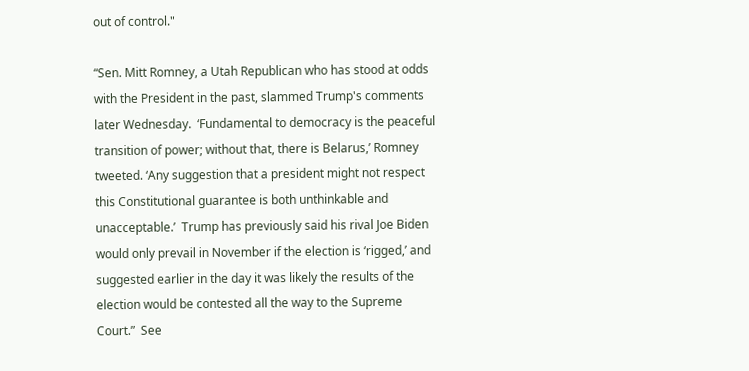out of control."

“Sen. Mitt Romney, a Utah Republican who has stood at odds with the President in the past, slammed Trump's comments later Wednesday.  ‘Fundamental to democracy is the peaceful transition of power; without that, there is Belarus,’ Romney tweeted. ‘Any suggestion that a president might not respect this Constitutional guarantee is both unthinkable and unacceptable.’  Trump has previously said his rival Joe Biden would only prevail in November if the election is ‘rigged,’ and suggested earlier in the day it was likely the results of the election would be contested all the way to the Supreme Court.”  See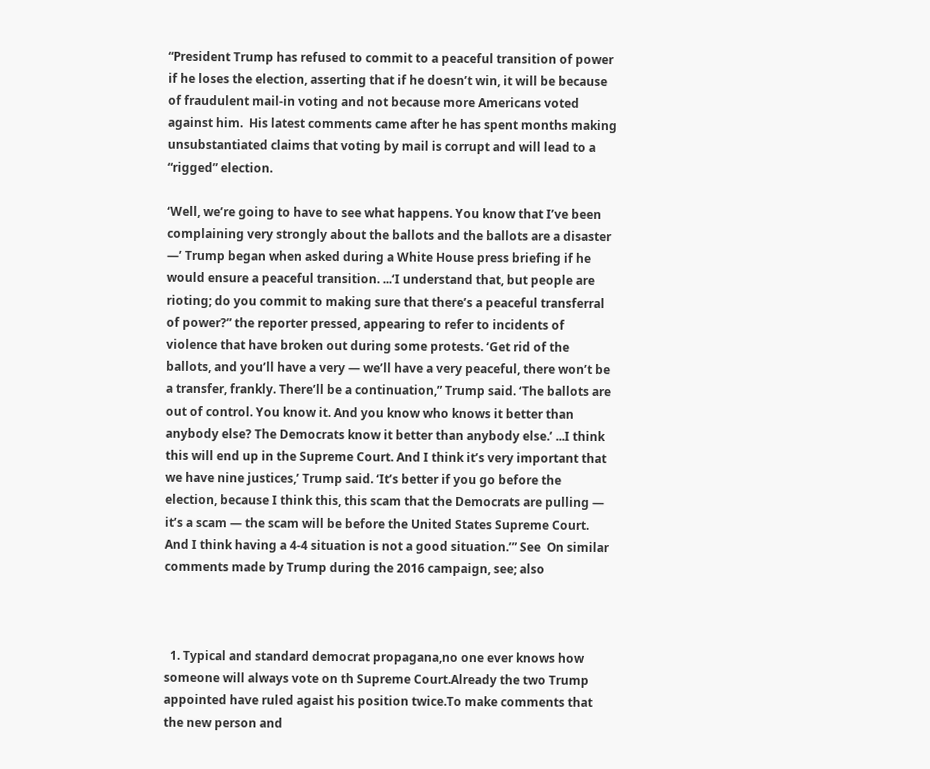“President Trump has refused to commit to a peaceful transition of power if he loses the election, asserting that if he doesn’t win, it will be because of fraudulent mail-in voting and not because more Americans voted against him.  His latest comments came after he has spent months making unsubstantiated claims that voting by mail is corrupt and will lead to a “rigged” election.

‘Well, we’re going to have to see what happens. You know that I’ve been complaining very strongly about the ballots and the ballots are a disaster —’ Trump began when asked during a White House press briefing if he would ensure a peaceful transition. ...‘I understand that, but people are rioting; do you commit to making sure that there’s a peaceful transferral of power?” the reporter pressed, appearing to refer to incidents of violence that have broken out during some protests. ‘Get rid of the ballots, and you’ll have a very — we’ll have a very peaceful, there won’t be a transfer, frankly. There’ll be a continuation,” Trump said. ‘The ballots are out of control. You know it. And you know who knows it better than anybody else? The Democrats know it better than anybody else.’ ...I think this will end up in the Supreme Court. And I think it’s very important that we have nine justices,’ Trump said. ‘It’s better if you go before the election, because I think this, this scam that the Democrats are pulling — it’s a scam — the scam will be before the United States Supreme Court. And I think having a 4-4 situation is not a good situation.’” See  On similar comments made by Trump during the 2016 campaign, see; also



  1. Typical and standard democrat propagana,no one ever knows how someone will always vote on th Supreme Court.Already the two Trump appointed have ruled agaist his position twice.To make comments that the new person and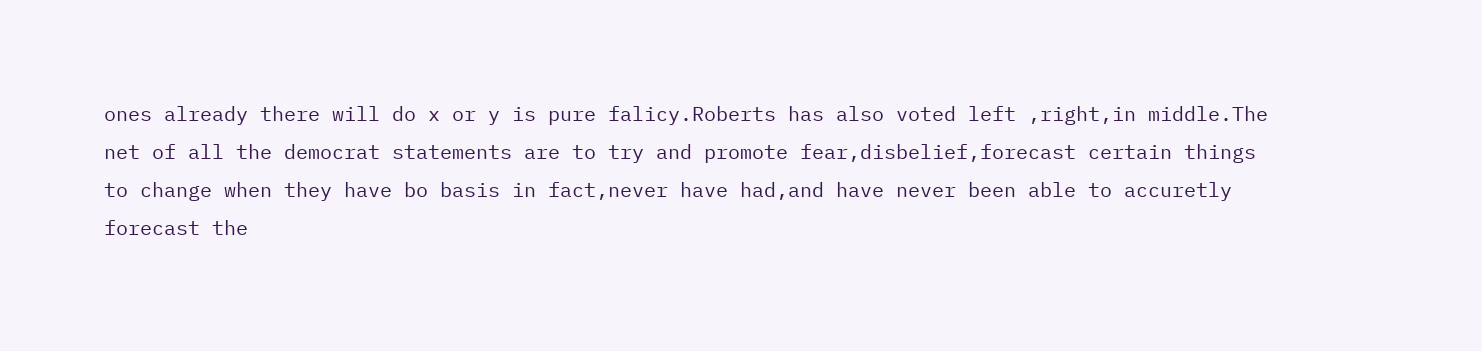ones already there will do x or y is pure falicy.Roberts has also voted left ,right,in middle.The net of all the democrat statements are to try and promote fear,disbelief,forecast certain things to change when they have bo basis in fact,never have had,and have never been able to accuretly forecast the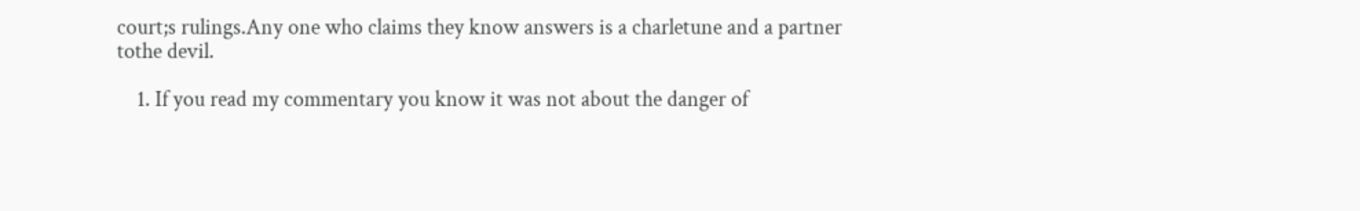court;s rulings.Any one who claims they know answers is a charletune and a partner tothe devil.

    1. If you read my commentary you know it was not about the danger of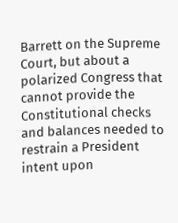Barrett on the Supreme Court, but about a polarized Congress that cannot provide the Constitutional checks and balances needed to restrain a President intent upon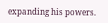expanding his powers.